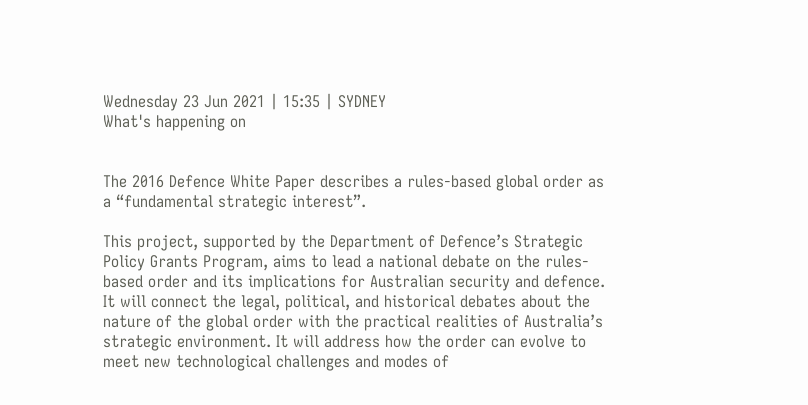Wednesday 23 Jun 2021 | 15:35 | SYDNEY
What's happening on


The 2016 Defence White Paper describes a rules-based global order as a “fundamental strategic interest”.

This project, supported by the Department of Defence’s Strategic Policy Grants Program, aims to lead a national debate on the rules-based order and its implications for Australian security and defence. It will connect the legal, political, and historical debates about the nature of the global order with the practical realities of Australia’s strategic environment. It will address how the order can evolve to meet new technological challenges and modes of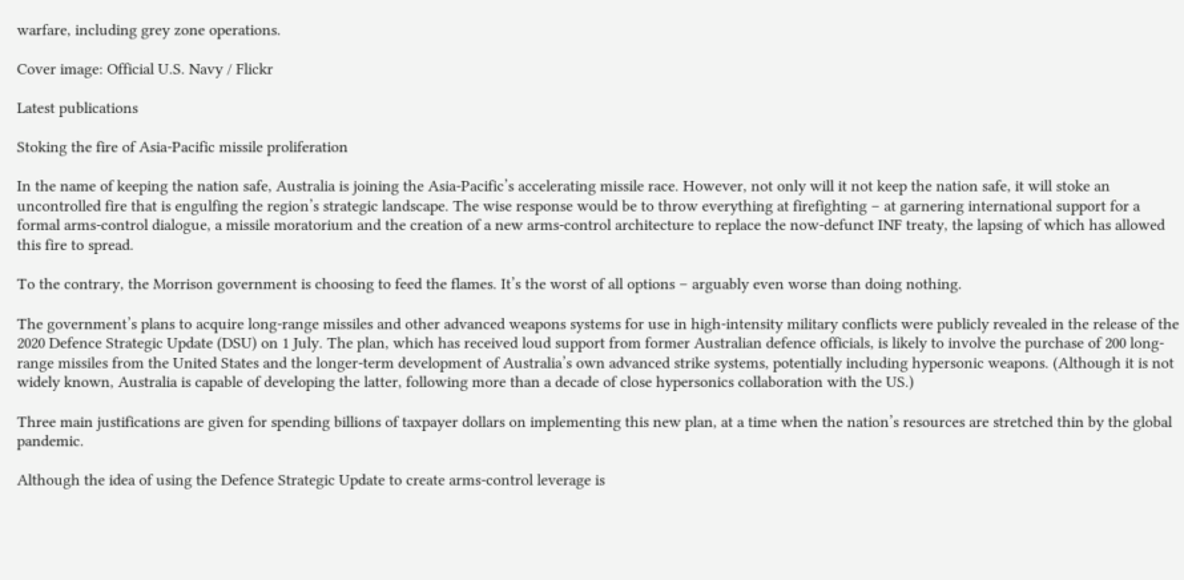warfare, including grey zone operations.

Cover image: Official U.S. Navy / Flickr

Latest publications

Stoking the fire of Asia-Pacific missile proliferation

In the name of keeping the nation safe, Australia is joining the Asia-Pacific’s accelerating missile race. However, not only will it not keep the nation safe, it will stoke an uncontrolled fire that is engulfing the region’s strategic landscape. The wise response would be to throw everything at firefighting – at garnering international support for a formal arms-control dialogue, a missile moratorium and the creation of a new arms-control architecture to replace the now-defunct INF treaty, the lapsing of which has allowed this fire to spread.

To the contrary, the Morrison government is choosing to feed the flames. It’s the worst of all options – arguably even worse than doing nothing.

The government’s plans to acquire long-range missiles and other advanced weapons systems for use in high-intensity military conflicts were publicly revealed in the release of the 2020 Defence Strategic Update (DSU) on 1 July. The plan, which has received loud support from former Australian defence officials, is likely to involve the purchase of 200 long-range missiles from the United States and the longer-term development of Australia’s own advanced strike systems, potentially including hypersonic weapons. (Although it is not widely known, Australia is capable of developing the latter, following more than a decade of close hypersonics collaboration with the US.)

Three main justifications are given for spending billions of taxpayer dollars on implementing this new plan, at a time when the nation’s resources are stretched thin by the global pandemic.

Although the idea of using the Defence Strategic Update to create arms-control leverage is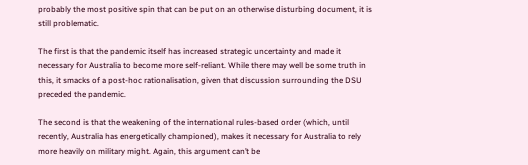probably the most positive spin that can be put on an otherwise disturbing document, it is still problematic.

The first is that the pandemic itself has increased strategic uncertainty and made it necessary for Australia to become more self-reliant. While there may well be some truth in this, it smacks of a post-hoc rationalisation, given that discussion surrounding the DSU preceded the pandemic.

The second is that the weakening of the international rules-based order (which, until recently, Australia has energetically championed), makes it necessary for Australia to rely more heavily on military might. Again, this argument can’t be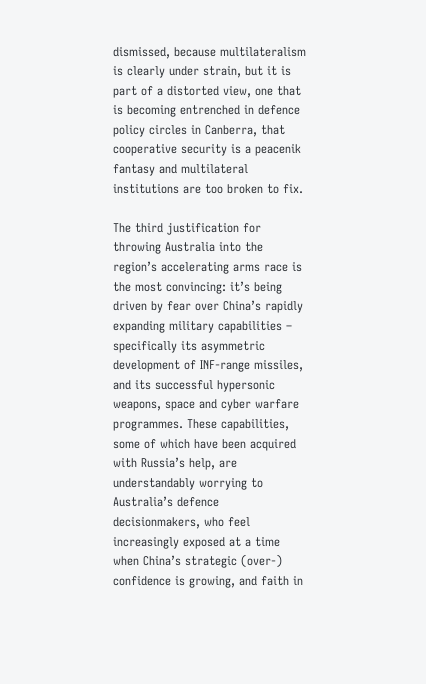dismissed, because multilateralism is clearly under strain, but it is part of a distorted view, one that is becoming entrenched in defence policy circles in Canberra, that cooperative security is a peacenik fantasy and multilateral institutions are too broken to fix.

The third justification for throwing Australia into the region’s accelerating arms race is the most convincing: it’s being driven by fear over China’s rapidly expanding military capabilities – specifically its asymmetric development of INF-range missiles, and its successful hypersonic weapons, space and cyber warfare programmes. These capabilities, some of which have been acquired with Russia’s help, are understandably worrying to Australia’s defence decisionmakers, who feel increasingly exposed at a time when China’s strategic (over-) confidence is growing, and faith in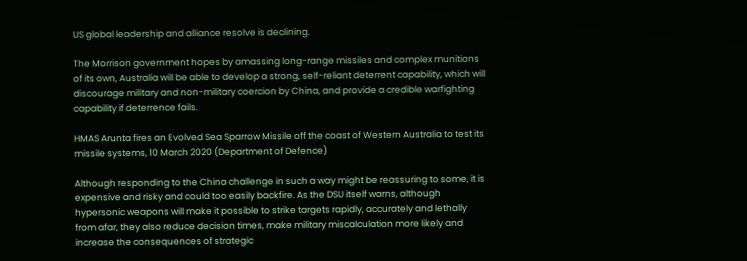US global leadership and alliance resolve is declining.

The Morrison government hopes by amassing long-range missiles and complex munitions of its own, Australia will be able to develop a strong, self-reliant deterrent capability, which will discourage military and non-military coercion by China, and provide a credible warfighting capability if deterrence fails.

HMAS Arunta fires an Evolved Sea Sparrow Missile off the coast of Western Australia to test its missile systems, 10 March 2020 (Department of Defence)

Although responding to the China challenge in such a way might be reassuring to some, it is expensive and risky and could too easily backfire. As the DSU itself warns, although hypersonic weapons will make it possible to strike targets rapidly, accurately and lethally from afar, they also reduce decision times, make military miscalculation more likely and increase the consequences of strategic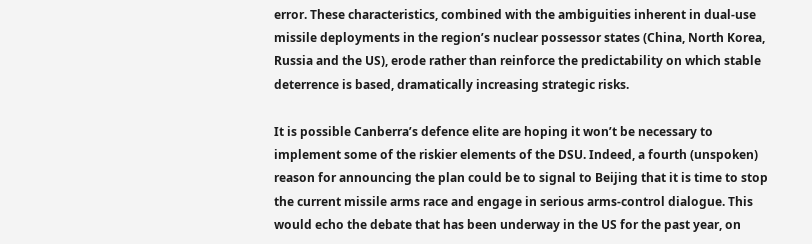error. These characteristics, combined with the ambiguities inherent in dual-use missile deployments in the region’s nuclear possessor states (China, North Korea, Russia and the US), erode rather than reinforce the predictability on which stable deterrence is based, dramatically increasing strategic risks.

It is possible Canberra’s defence elite are hoping it won’t be necessary to implement some of the riskier elements of the DSU. Indeed, a fourth (unspoken) reason for announcing the plan could be to signal to Beijing that it is time to stop the current missile arms race and engage in serious arms-control dialogue. This would echo the debate that has been underway in the US for the past year, on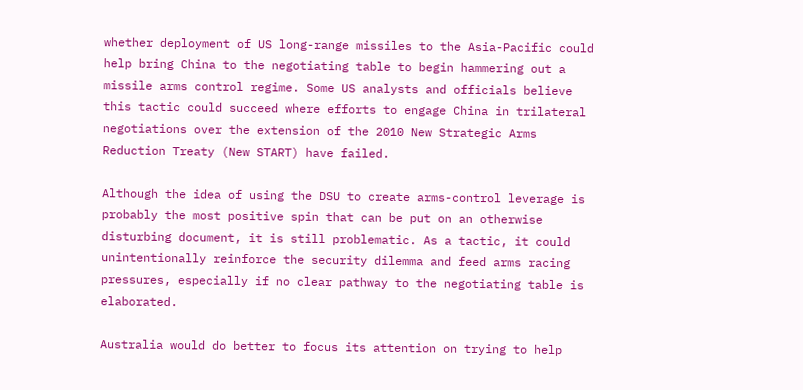whether deployment of US long-range missiles to the Asia-Pacific could help bring China to the negotiating table to begin hammering out a missile arms control regime. Some US analysts and officials believe this tactic could succeed where efforts to engage China in trilateral negotiations over the extension of the 2010 New Strategic Arms Reduction Treaty (New START) have failed.

Although the idea of using the DSU to create arms-control leverage is probably the most positive spin that can be put on an otherwise disturbing document, it is still problematic. As a tactic, it could unintentionally reinforce the security dilemma and feed arms racing pressures, especially if no clear pathway to the negotiating table is elaborated.

Australia would do better to focus its attention on trying to help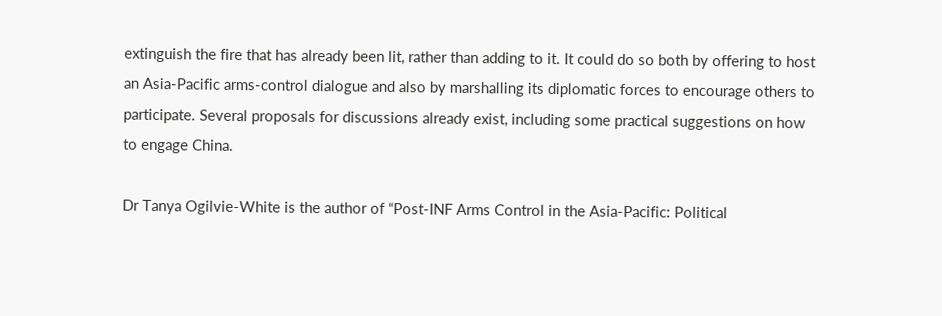extinguish the fire that has already been lit, rather than adding to it. It could do so both by offering to host an Asia-Pacific arms-control dialogue and also by marshalling its diplomatic forces to encourage others to participate. Several proposals for discussions already exist, including some practical suggestions on how to engage China.

Dr Tanya Ogilvie-White is the author of “Post-INF Arms Control in the Asia-Pacific: Political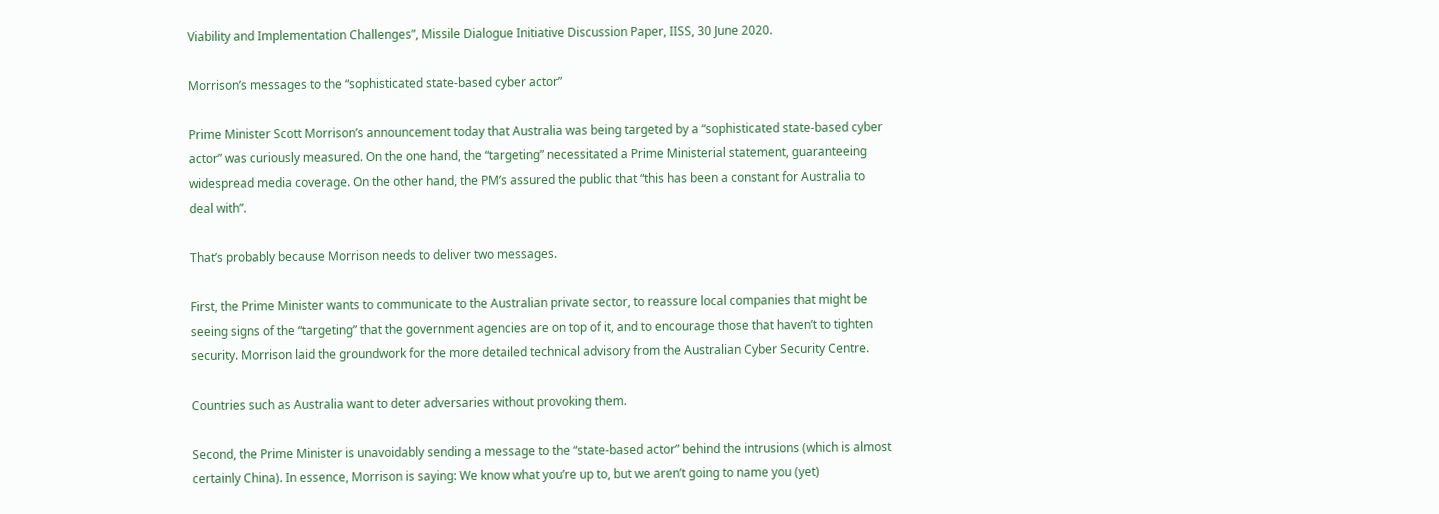Viability and Implementation Challenges”, Missile Dialogue Initiative Discussion Paper, IISS, 30 June 2020.

Morrison’s messages to the “sophisticated state-based cyber actor”

Prime Minister Scott Morrison’s announcement today that Australia was being targeted by a “sophisticated state-based cyber actor” was curiously measured. On the one hand, the “targeting” necessitated a Prime Ministerial statement, guaranteeing widespread media coverage. On the other hand, the PM’s assured the public that “this has been a constant for Australia to deal with”.

That’s probably because Morrison needs to deliver two messages.

First, the Prime Minister wants to communicate to the Australian private sector, to reassure local companies that might be seeing signs of the “targeting” that the government agencies are on top of it, and to encourage those that haven’t to tighten security. Morrison laid the groundwork for the more detailed technical advisory from the Australian Cyber Security Centre.

Countries such as Australia want to deter adversaries without provoking them.

Second, the Prime Minister is unavoidably sending a message to the “state-based actor” behind the intrusions (which is almost certainly China). In essence, Morrison is saying: We know what you’re up to, but we aren’t going to name you (yet)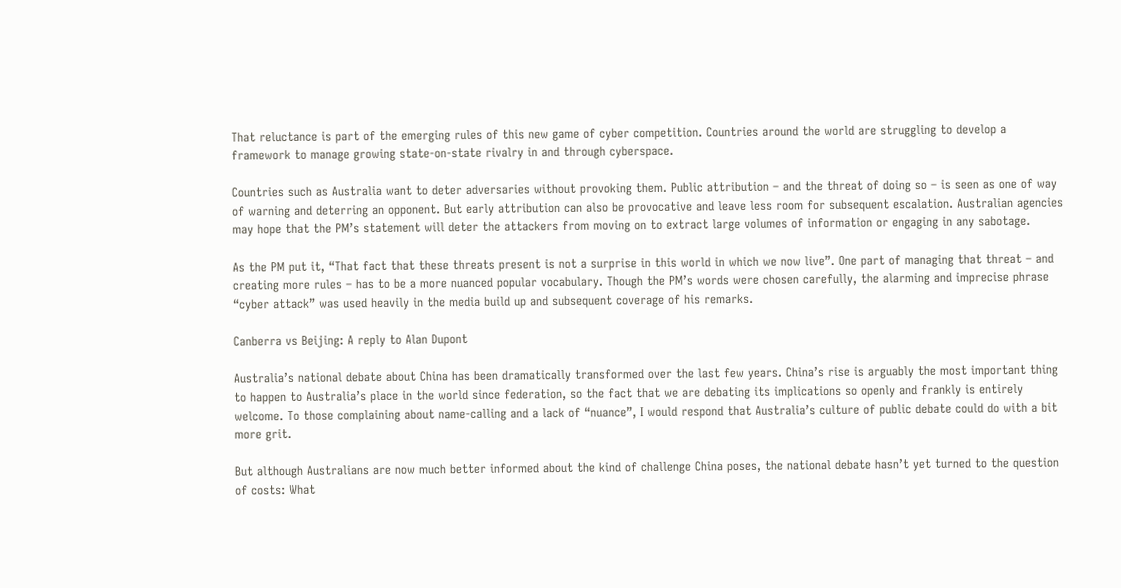That reluctance is part of the emerging rules of this new game of cyber competition. Countries around the world are struggling to develop a framework to manage growing state-on-state rivalry in and through cyberspace.

Countries such as Australia want to deter adversaries without provoking them. Public attribution – and the threat of doing so – is seen as one of way of warning and deterring an opponent. But early attribution can also be provocative and leave less room for subsequent escalation. Australian agencies may hope that the PM’s statement will deter the attackers from moving on to extract large volumes of information or engaging in any sabotage.

As the PM put it, “That fact that these threats present is not a surprise in this world in which we now live”. One part of managing that threat – and creating more rules – has to be a more nuanced popular vocabulary. Though the PM’s words were chosen carefully, the alarming and imprecise phrase “cyber attack” was used heavily in the media build up and subsequent coverage of his remarks.

Canberra vs Beijing: A reply to Alan Dupont

Australia’s national debate about China has been dramatically transformed over the last few years. China’s rise is arguably the most important thing to happen to Australia’s place in the world since federation, so the fact that we are debating its implications so openly and frankly is entirely welcome. To those complaining about name-calling and a lack of “nuance”, I would respond that Australia’s culture of public debate could do with a bit more grit.

But although Australians are now much better informed about the kind of challenge China poses, the national debate hasn’t yet turned to the question of costs: What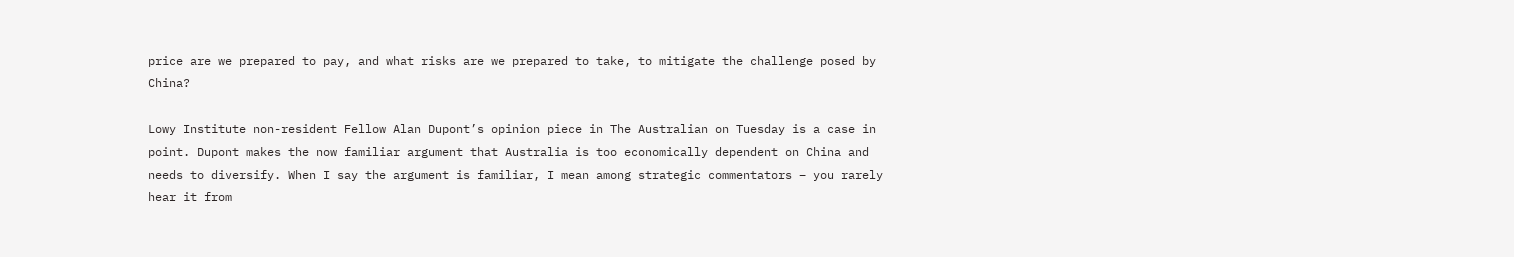price are we prepared to pay, and what risks are we prepared to take, to mitigate the challenge posed by China?

Lowy Institute non-resident Fellow Alan Dupont’s opinion piece in The Australian on Tuesday is a case in point. Dupont makes the now familiar argument that Australia is too economically dependent on China and needs to diversify. When I say the argument is familiar, I mean among strategic commentators – you rarely hear it from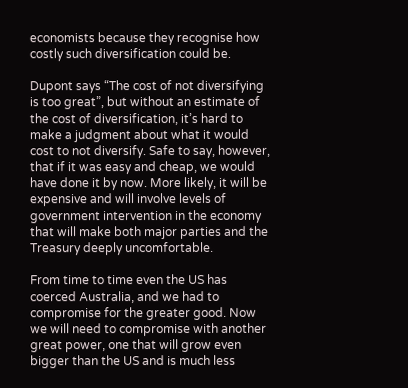economists because they recognise how costly such diversification could be.

Dupont says “The cost of not diversifying is too great”, but without an estimate of the cost of diversification, it’s hard to make a judgment about what it would cost to not diversify. Safe to say, however, that if it was easy and cheap, we would have done it by now. More likely, it will be expensive and will involve levels of government intervention in the economy that will make both major parties and the Treasury deeply uncomfortable.

From time to time even the US has coerced Australia, and we had to compromise for the greater good. Now we will need to compromise with another great power, one that will grow even bigger than the US and is much less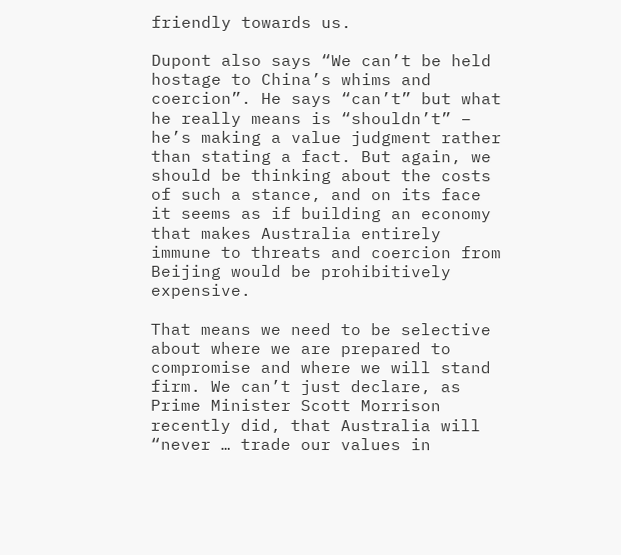friendly towards us.

Dupont also says “We can’t be held hostage to China’s whims and coercion”. He says “can’t” but what he really means is “shouldn’t” – he’s making a value judgment rather than stating a fact. But again, we should be thinking about the costs of such a stance, and on its face it seems as if building an economy that makes Australia entirely immune to threats and coercion from Beijing would be prohibitively expensive.

That means we need to be selective about where we are prepared to compromise and where we will stand firm. We can’t just declare, as Prime Minister Scott Morrison recently did, that Australia will “never … trade our values in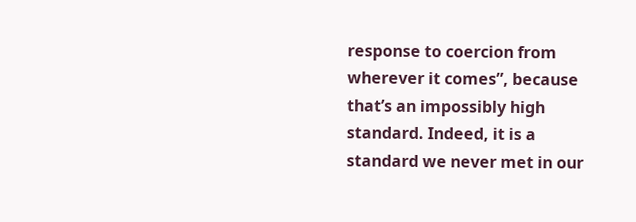response to coercion from wherever it comes”, because that’s an impossibly high standard. Indeed, it is a standard we never met in our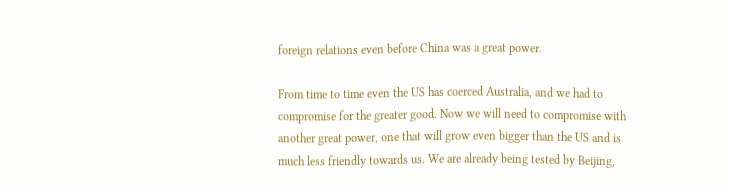foreign relations even before China was a great power.

From time to time even the US has coerced Australia, and we had to compromise for the greater good. Now we will need to compromise with another great power, one that will grow even bigger than the US and is much less friendly towards us. We are already being tested by Beijing,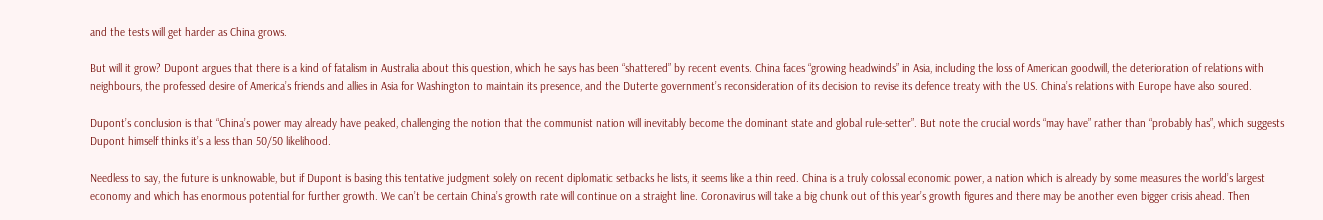and the tests will get harder as China grows.

But will it grow? Dupont argues that there is a kind of fatalism in Australia about this question, which he says has been “shattered” by recent events. China faces “growing headwinds” in Asia, including the loss of American goodwill, the deterioration of relations with neighbours, the professed desire of America’s friends and allies in Asia for Washington to maintain its presence, and the Duterte government’s reconsideration of its decision to revise its defence treaty with the US. China’s relations with Europe have also soured.

Dupont’s conclusion is that “China’s power may already have peaked, challenging the notion that the communist nation will inevitably become the dominant state and global rule-setter”. But note the crucial words “may have” rather than “probably has”, which suggests Dupont himself thinks it’s a less than 50/50 likelihood.

Needless to say, the future is unknowable, but if Dupont is basing this tentative judgment solely on recent diplomatic setbacks he lists, it seems like a thin reed. China is a truly colossal economic power, a nation which is already by some measures the world’s largest economy and which has enormous potential for further growth. We can’t be certain China’s growth rate will continue on a straight line. Coronavirus will take a big chunk out of this year’s growth figures and there may be another even bigger crisis ahead. Then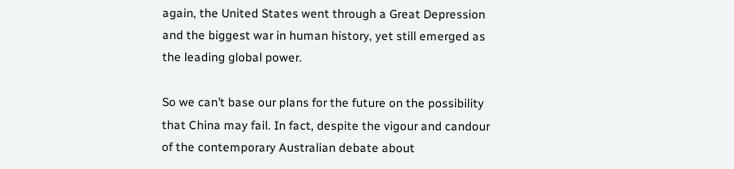again, the United States went through a Great Depression and the biggest war in human history, yet still emerged as the leading global power.

So we can’t base our plans for the future on the possibility that China may fail. In fact, despite the vigour and candour of the contemporary Australian debate about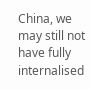China, we may still not have fully internalised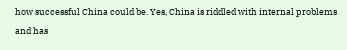how successful China could be. Yes, China is riddled with internal problems and has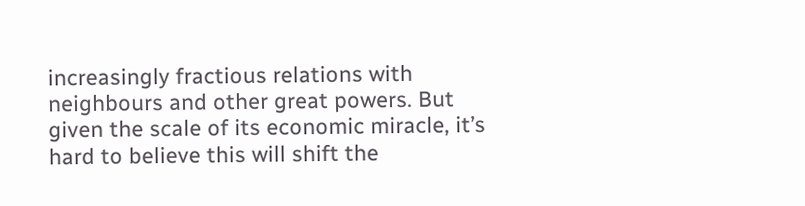increasingly fractious relations with neighbours and other great powers. But given the scale of its economic miracle, it’s hard to believe this will shift the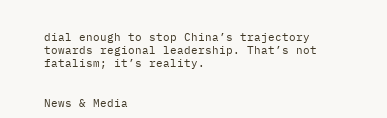dial enough to stop China’s trajectory towards regional leadership. That’s not fatalism; it’s reality.


News & Media